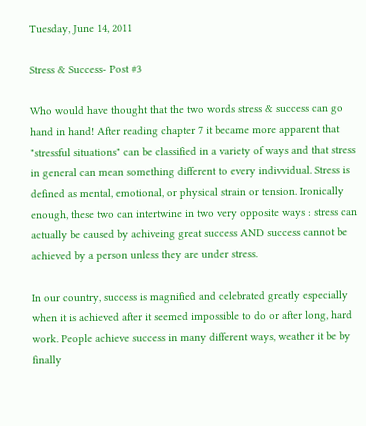Tuesday, June 14, 2011

Stress & Success- Post #3

Who would have thought that the two words stress & success can go hand in hand! After reading chapter 7 it became more apparent that "stressful situations" can be classified in a variety of ways and that stress in general can mean something different to every indivvidual. Stress is defined as mental, emotional, or physical strain or tension. Ironically enough, these two can intertwine in two very opposite ways : stress can actually be caused by achiveing great success AND success cannot be achieved by a person unless they are under stress.

In our country, success is magnified and celebrated greatly especially when it is achieved after it seemed impossible to do or after long, hard work. People achieve success in many different ways, weather it be by finally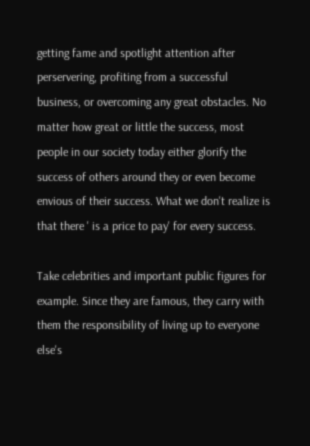getting fame and spotlight attention after perservering, profiting from a successful business, or overcoming any great obstacles. No matter how great or little the success, most people in our society today either glorify the success of others around they or even become envious of their success. What we don't realize is that there ' is a price to pay' for every success.

Take celebrities and important public figures for example. Since they are famous, they carry with them the responsibility of living up to everyone else's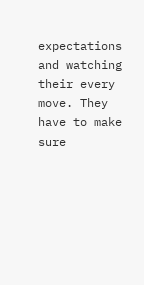expectations and watching their every move. They have to make sure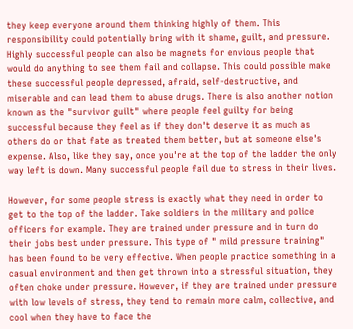they keep everyone around them thinking highly of them. This responsibility could potentially bring with it shame, guilt, and pressure. Highly successful people can also be magnets for envious people that would do anything to see them fail and collapse. This could possible make these successful people depressed, afraid, self-destructive, and miserable and can lead them to abuse drugs. There is also another notion known as the "survivor guilt" where people feel guilty for being successful because they feel as if they don't deserve it as much as others do or that fate as treated them better, but at someone else's expense. Also, like they say, once you're at the top of the ladder the only way left is down. Many successful people fail due to stress in their lives.

However, for some people stress is exactly what they need in order to get to the top of the ladder. Take soldiers in the military and police officers for example. They are trained under pressure and in turn do their jobs best under pressure. This type of " mild pressure training" has been found to be very effective. When people practice something in a casual environment and then get thrown into a stressful situation, they often choke under pressure. However, if they are trained under pressure with low levels of stress, they tend to remain more calm, collective, and cool when they have to face the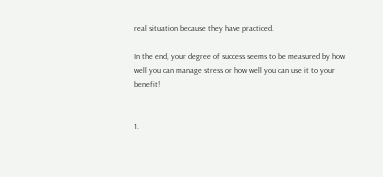real situation because they have practiced.

In the end, your degree of success seems to be measured by how well you can manage stress or how well you can use it to your benefit!


1.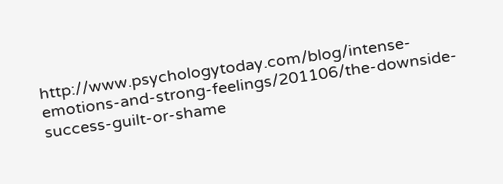http://www.psychologytoday.com/blog/intense-emotions-and-strong-feelings/201106/the-downside-success-guilt-or-shame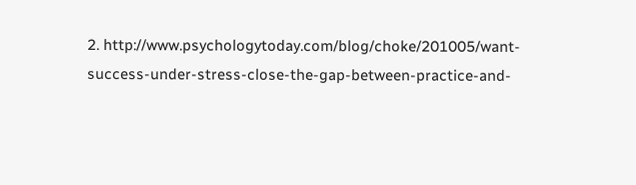2. http://www.psychologytoday.com/blog/choke/201005/want-success-under-stress-close-the-gap-between-practice-and-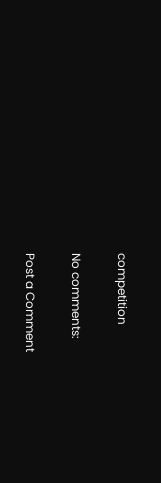competition

No comments:

Post a Comment